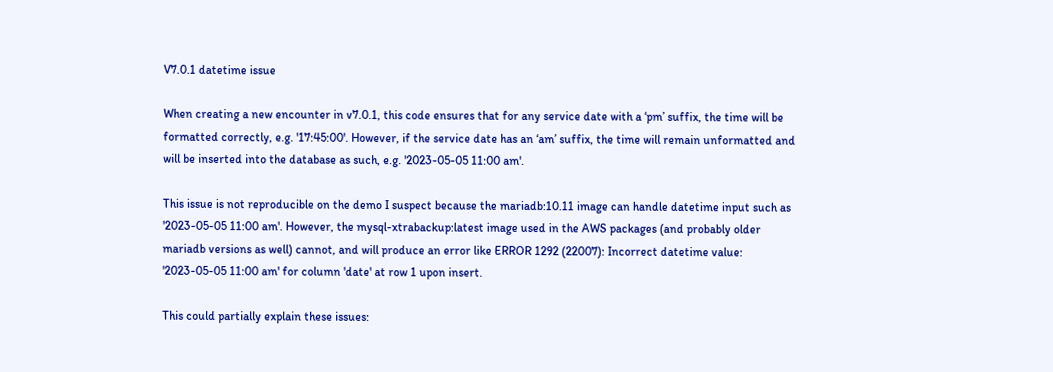V7.0.1 datetime issue

When creating a new encounter in v7.0.1, this code ensures that for any service date with a ‘pm’ suffix, the time will be formatted correctly, e.g. '17:45:00'. However, if the service date has an ‘am’ suffix, the time will remain unformatted and will be inserted into the database as such, e.g. '2023-05-05 11:00 am'.

This issue is not reproducible on the demo I suspect because the mariadb:10.11 image can handle datetime input such as '2023-05-05 11:00 am'. However, the mysql-xtrabackup:latest image used in the AWS packages (and probably older mariadb versions as well) cannot, and will produce an error like ERROR 1292 (22007): Incorrect datetime value: '2023-05-05 11:00 am' for column 'date' at row 1 upon insert.

This could partially explain these issues: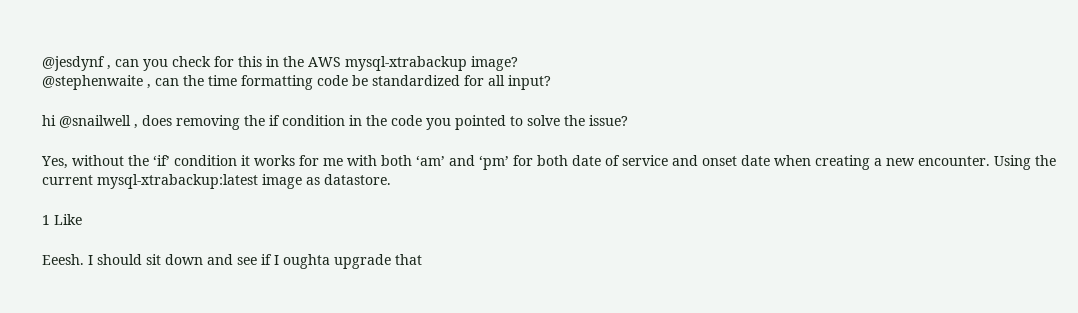@jesdynf , can you check for this in the AWS mysql-xtrabackup image?
@stephenwaite , can the time formatting code be standardized for all input?

hi @snailwell , does removing the if condition in the code you pointed to solve the issue?

Yes, without the ‘if’ condition it works for me with both ‘am’ and ‘pm’ for both date of service and onset date when creating a new encounter. Using the current mysql-xtrabackup:latest image as datastore.

1 Like

Eeesh. I should sit down and see if I oughta upgrade that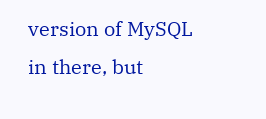version of MySQL in there, but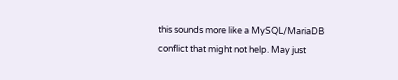this sounds more like a MySQL/MariaDB conflict that might not help. May just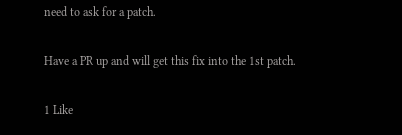need to ask for a patch.

Have a PR up and will get this fix into the 1st patch.

1 Like